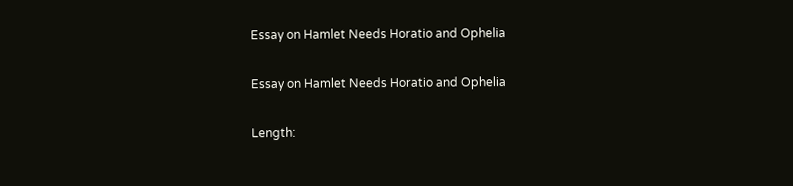Essay on Hamlet Needs Horatio and Ophelia

Essay on Hamlet Needs Horatio and Ophelia

Length: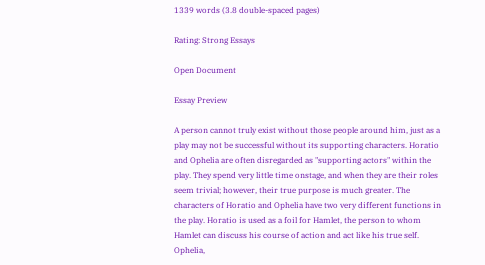1339 words (3.8 double-spaced pages)

Rating: Strong Essays

Open Document

Essay Preview

A person cannot truly exist without those people around him, just as a play may not be successful without its supporting characters. Horatio and Ophelia are often disregarded as "supporting actors" within the play. They spend very little time onstage, and when they are their roles seem trivial; however, their true purpose is much greater. The characters of Horatio and Ophelia have two very different functions in the play. Horatio is used as a foil for Hamlet, the person to whom Hamlet can discuss his course of action and act like his true self. Ophelia,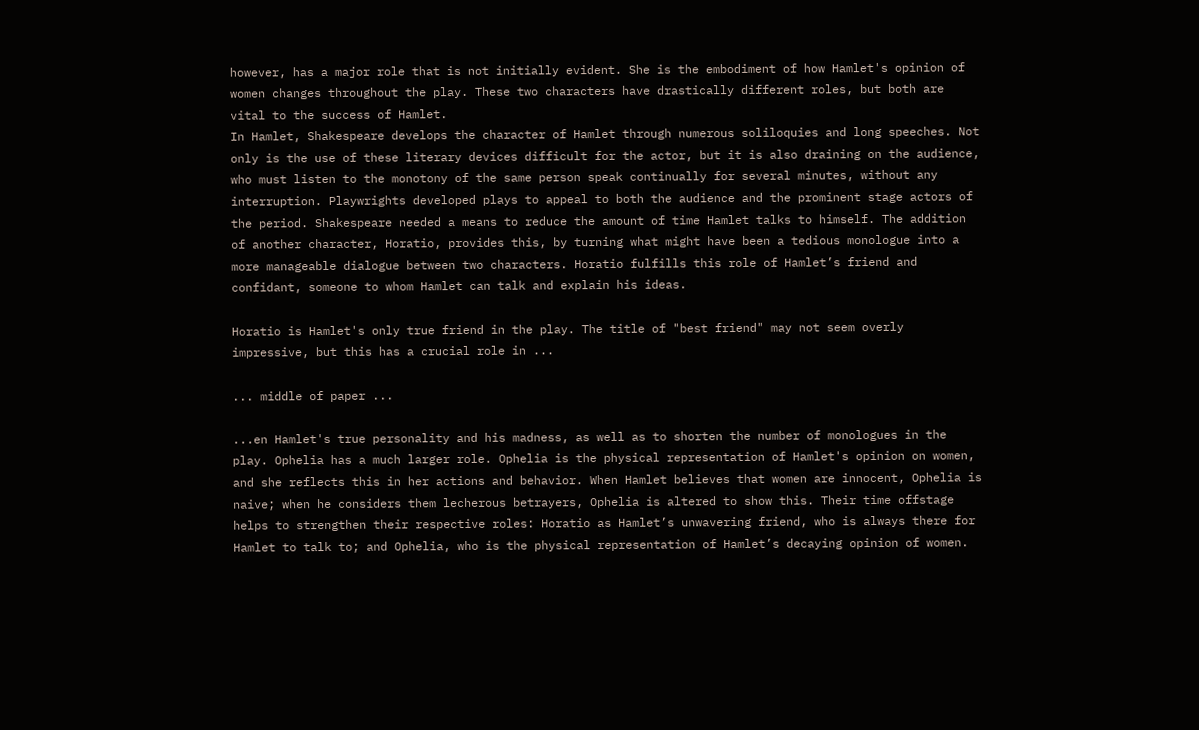however, has a major role that is not initially evident. She is the embodiment of how Hamlet's opinion of women changes throughout the play. These two characters have drastically different roles, but both are vital to the success of Hamlet.
In Hamlet, Shakespeare develops the character of Hamlet through numerous soliloquies and long speeches. Not only is the use of these literary devices difficult for the actor, but it is also draining on the audience, who must listen to the monotony of the same person speak continually for several minutes, without any interruption. Playwrights developed plays to appeal to both the audience and the prominent stage actors of the period. Shakespeare needed a means to reduce the amount of time Hamlet talks to himself. The addition of another character, Horatio, provides this, by turning what might have been a tedious monologue into a more manageable dialogue between two characters. Horatio fulfills this role of Hamlet’s friend and confidant, someone to whom Hamlet can talk and explain his ideas.

Horatio is Hamlet's only true friend in the play. The title of "best friend" may not seem overly impressive, but this has a crucial role in ...

... middle of paper ...

...en Hamlet's true personality and his madness, as well as to shorten the number of monologues in the play. Ophelia has a much larger role. Ophelia is the physical representation of Hamlet's opinion on women, and she reflects this in her actions and behavior. When Hamlet believes that women are innocent, Ophelia is naive; when he considers them lecherous betrayers, Ophelia is altered to show this. Their time offstage helps to strengthen their respective roles: Horatio as Hamlet’s unwavering friend, who is always there for Hamlet to talk to; and Ophelia, who is the physical representation of Hamlet’s decaying opinion of women.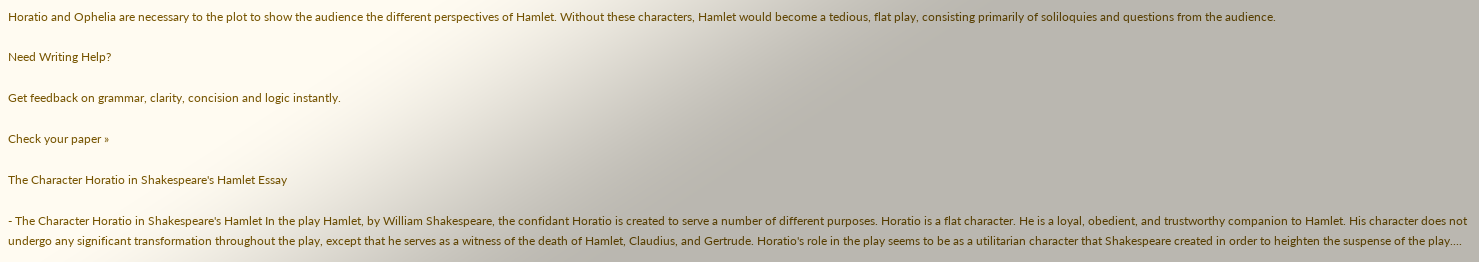Horatio and Ophelia are necessary to the plot to show the audience the different perspectives of Hamlet. Without these characters, Hamlet would become a tedious, flat play, consisting primarily of soliloquies and questions from the audience.

Need Writing Help?

Get feedback on grammar, clarity, concision and logic instantly.

Check your paper »

The Character Horatio in Shakespeare's Hamlet Essay

- The Character Horatio in Shakespeare's Hamlet In the play Hamlet, by William Shakespeare, the confidant Horatio is created to serve a number of different purposes. Horatio is a flat character. He is a loyal, obedient, and trustworthy companion to Hamlet. His character does not undergo any significant transformation throughout the play, except that he serves as a witness of the death of Hamlet, Claudius, and Gertrude. Horatio's role in the play seems to be as a utilitarian character that Shakespeare created in order to heighten the suspense of the play....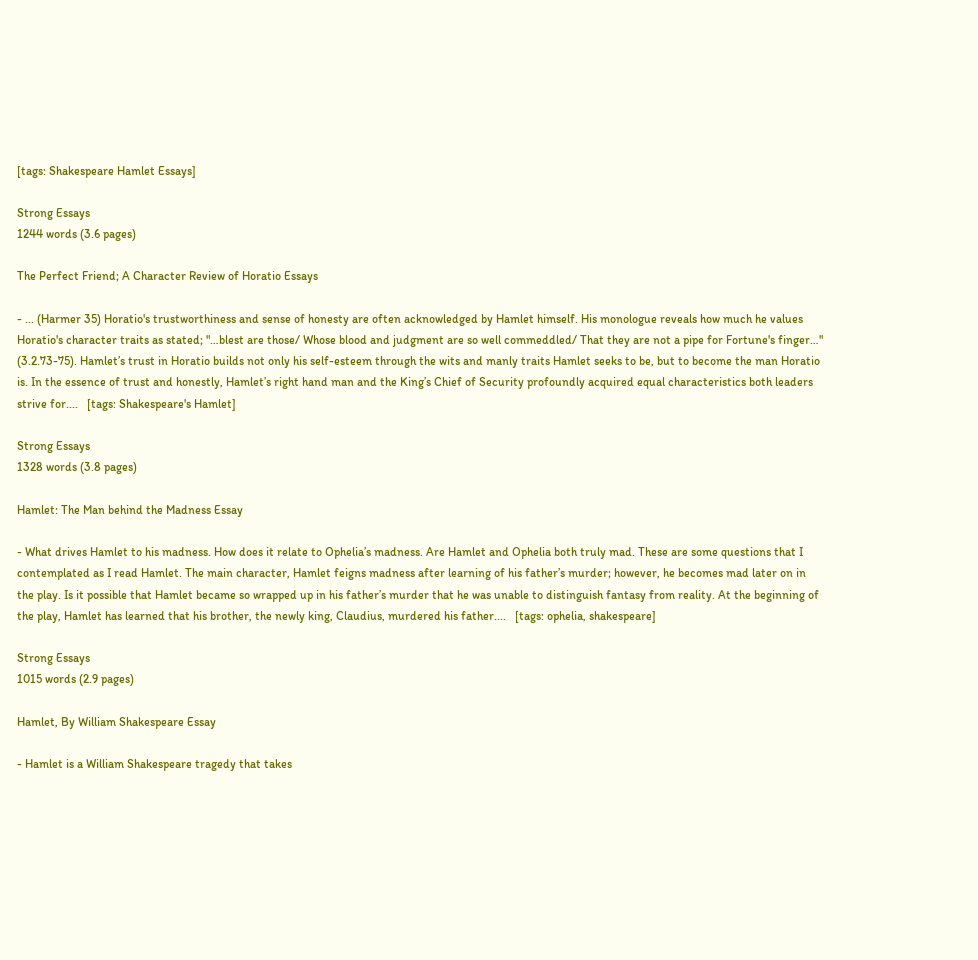[tags: Shakespeare Hamlet Essays]

Strong Essays
1244 words (3.6 pages)

The Perfect Friend; A Character Review of Horatio Essays

- ... (Harmer 35) Horatio's trustworthiness and sense of honesty are often acknowledged by Hamlet himself. His monologue reveals how much he values Horatio's character traits as stated; "…blest are those/ Whose blood and judgment are so well commeddled/ That they are not a pipe for Fortune's finger…" (3.2.73-75). Hamlet’s trust in Horatio builds not only his self-esteem through the wits and manly traits Hamlet seeks to be, but to become the man Horatio is. In the essence of trust and honestly, Hamlet’s right hand man and the King’s Chief of Security profoundly acquired equal characteristics both leaders strive for....   [tags: Shakespeare's Hamlet]

Strong Essays
1328 words (3.8 pages)

Hamlet: The Man behind the Madness Essay

- What drives Hamlet to his madness. How does it relate to Ophelia’s madness. Are Hamlet and Ophelia both truly mad. These are some questions that I contemplated as I read Hamlet. The main character, Hamlet feigns madness after learning of his father’s murder; however, he becomes mad later on in the play. Is it possible that Hamlet became so wrapped up in his father’s murder that he was unable to distinguish fantasy from reality. At the beginning of the play, Hamlet has learned that his brother, the newly king, Claudius, murdered his father....   [tags: ophelia, shakespeare]

Strong Essays
1015 words (2.9 pages)

Hamlet, By William Shakespeare Essay

- Hamlet is a William Shakespeare tragedy that takes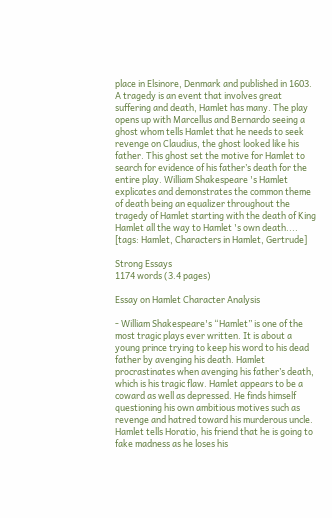place in Elsinore, Denmark and published in 1603. A tragedy is an event that involves great suffering and death, Hamlet has many. The play opens up with Marcellus and Bernardo seeing a ghost whom tells Hamlet that he needs to seek revenge on Claudius, the ghost looked like his father. This ghost set the motive for Hamlet to search for evidence of his father’s death for the entire play. William Shakespeare 's Hamlet explicates and demonstrates the common theme of death being an equalizer throughout the tragedy of Hamlet starting with the death of King Hamlet all the way to Hamlet 's own death....   [tags: Hamlet, Characters in Hamlet, Gertrude]

Strong Essays
1174 words (3.4 pages)

Essay on Hamlet Character Analysis

- William Shakespeare's “Hamlet” is one of the most tragic plays ever written. It is about a young prince trying to keep his word to his dead father by avenging his death. Hamlet procrastinates when avenging his father’s death, which is his tragic flaw. Hamlet appears to be a coward as well as depressed. He finds himself questioning his own ambitious motives such as revenge and hatred toward his murderous uncle. Hamlet tells Horatio, his friend that he is going to fake madness as he loses his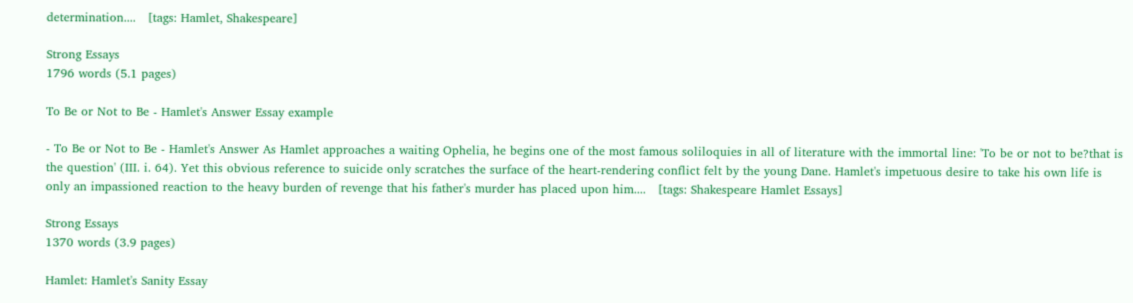determination....   [tags: Hamlet, Shakespeare]

Strong Essays
1796 words (5.1 pages)

To Be or Not to Be - Hamlet's Answer Essay example

- To Be or Not to Be - Hamlet's Answer As Hamlet approaches a waiting Ophelia, he begins one of the most famous soliloquies in all of literature with the immortal line: 'To be or not to be?that is the question' (III. i. 64). Yet this obvious reference to suicide only scratches the surface of the heart-rendering conflict felt by the young Dane. Hamlet's impetuous desire to take his own life is only an impassioned reaction to the heavy burden of revenge that his father's murder has placed upon him....   [tags: Shakespeare Hamlet Essays]

Strong Essays
1370 words (3.9 pages)

Hamlet: Hamlet's Sanity Essay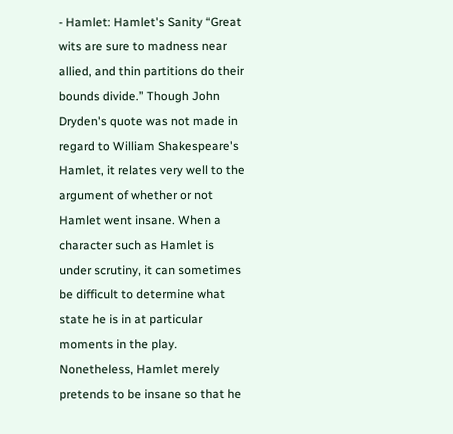- Hamlet: Hamlet's Sanity “Great wits are sure to madness near allied, and thin partitions do their bounds divide.” Though John Dryden's quote was not made in regard to William Shakespeare's Hamlet, it relates very well to the argument of whether or not Hamlet went insane. When a character such as Hamlet is under scrutiny, it can sometimes be difficult to determine what state he is in at particular moments in the play. Nonetheless, Hamlet merely pretends to be insane so that he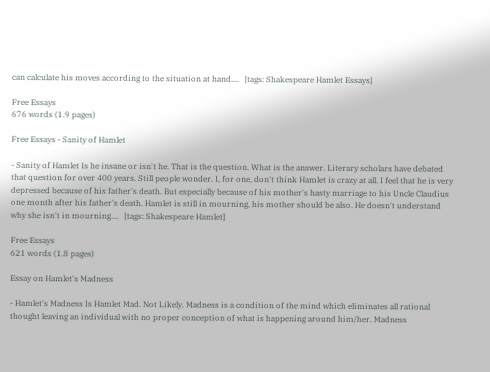can calculate his moves according to the situation at hand....   [tags: Shakespeare Hamlet Essays]

Free Essays
676 words (1.9 pages)

Free Essays - Sanity of Hamlet

- Sanity of Hamlet Is he insane or isn't he. That is the question. What is the answer. Literary scholars have debated that question for over 400 years. Still people wonder. I, for one, don't think Hamlet is crazy at all. I feel that he is very depressed because of his father's death. But especially because of his mother's hasty marriage to his Uncle Claudius one month after his father's death. Hamlet is still in mourning, his mother should be also. He doesn't understand why she isn't in mourning....   [tags: Shakespeare Hamlet]

Free Essays
621 words (1.8 pages)

Essay on Hamlet's Madness

- Hamlet's Madness Is Hamlet Mad. Not Likely. Madness is a condition of the mind which eliminates all rational thought leaving an individual with no proper conception of what is happening around him/her. Madness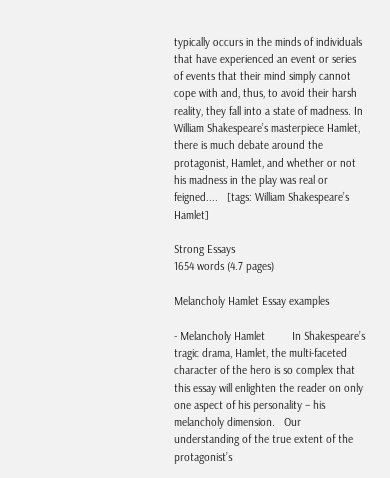typically occurs in the minds of individuals that have experienced an event or series of events that their mind simply cannot cope with and, thus, to avoid their harsh reality, they fall into a state of madness. In William Shakespeare’s masterpiece Hamlet, there is much debate around the protagonist, Hamlet, and whether or not his madness in the play was real or feigned....   [tags: William Shakespeare’s Hamlet]

Strong Essays
1654 words (4.7 pages)

Melancholy Hamlet Essay examples

- Melancholy Hamlet         In Shakespeare’s tragic drama, Hamlet, the multi-faceted character of the hero is so complex that this essay will enlighten the reader on only one aspect of his personality – his melancholy dimension.   Our understanding of the true extent of the protagonist’s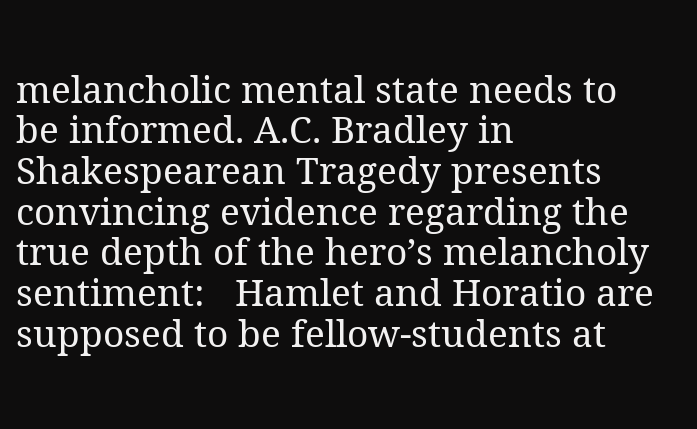melancholic mental state needs to be informed. A.C. Bradley in Shakespearean Tragedy presents convincing evidence regarding the true depth of the hero’s melancholy sentiment:   Hamlet and Horatio are supposed to be fellow-students at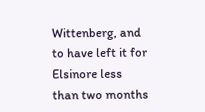Wittenberg, and to have left it for Elsinore less than two months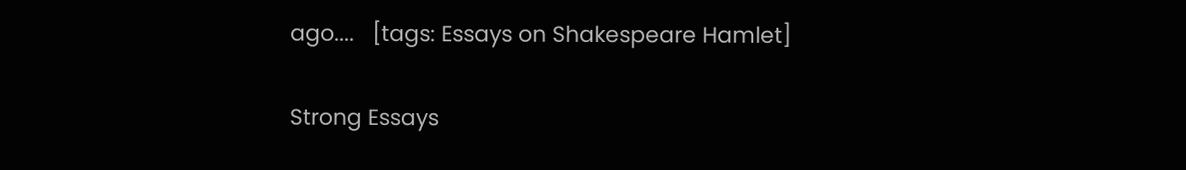ago....   [tags: Essays on Shakespeare Hamlet]

Strong Essays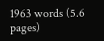1963 words (5.6 pages)